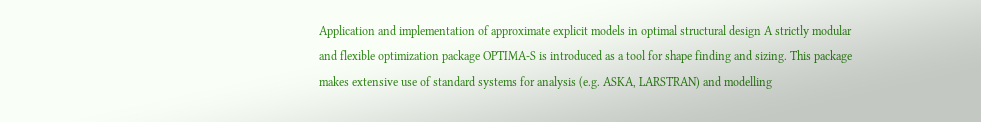Application and implementation of approximate explicit models in optimal structural design A strictly modular and flexible optimization package OPTIMA-S is introduced as a tool for shape finding and sizing. This package makes extensive use of standard systems for analysis (e.g. ASKA, LARSTRAN) and modelling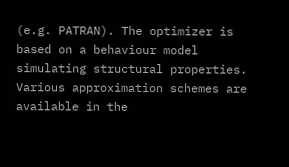(e.g. PATRAN). The optimizer is based on a behaviour model simulating structural properties. Various approximation schemes are available in the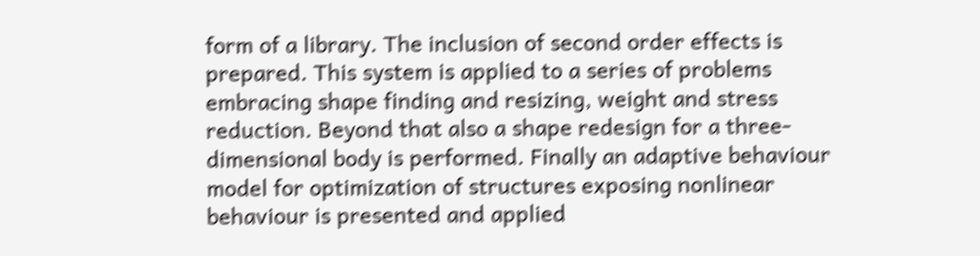form of a library. The inclusion of second order effects is prepared. This system is applied to a series of problems embracing shape finding and resizing, weight and stress reduction. Beyond that also a shape redesign for a three-dimensional body is performed. Finally an adaptive behaviour model for optimization of structures exposing nonlinear behaviour is presented and applied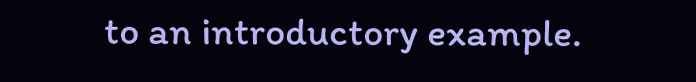to an introductory example.